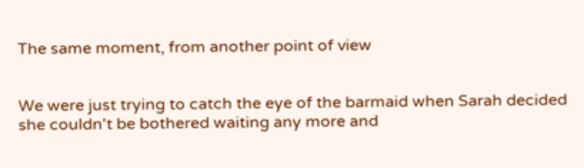The same moment, from another point of view


We were just trying to catch the eye of the barmaid when Sarah decided she couldn't be bothered waiting any more and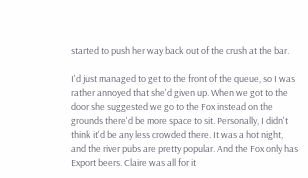started to push her way back out of the crush at the bar.

I'd just managed to get to the front of the queue, so I was rather annoyed that she'd given up. When we got to the door she suggested we go to the Fox instead on the grounds there'd be more space to sit. Personally, I didn't think it'd be any less crowded there. It was a hot night, and the river pubs are pretty popular. And the Fox only has Export beers. Claire was all for it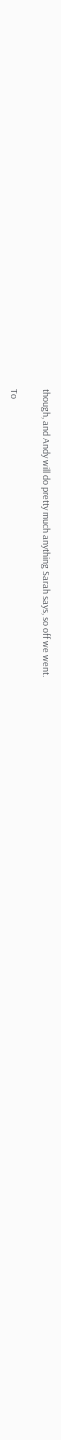though, and Andy will do pretty much anything Sarah says, so off we went.

To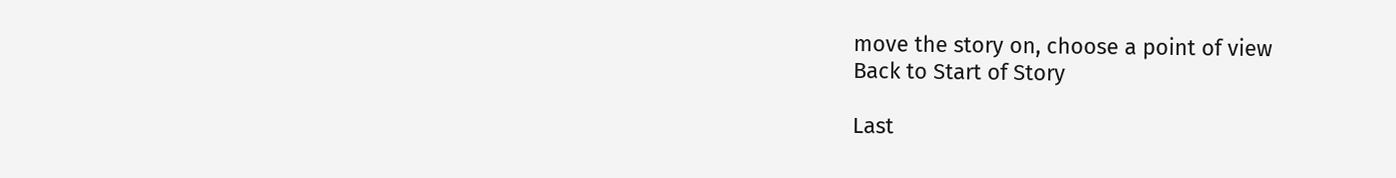move the story on, choose a point of view
Back to Start of Story

Last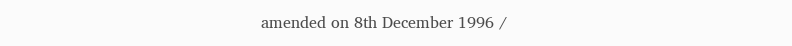amended on 8th December 1996 /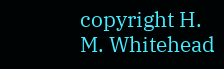copyright H. M. Whitehead